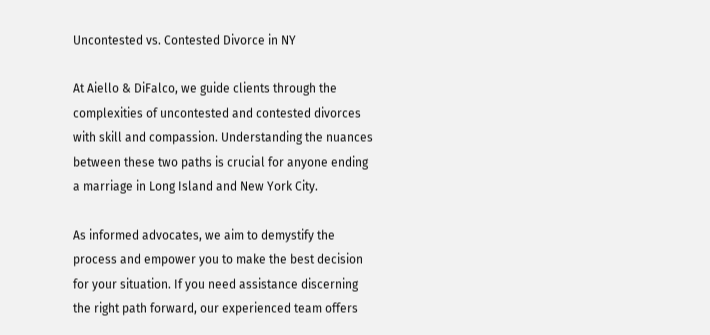Uncontested vs. Contested Divorce in NY

At Aiello & DiFalco, we guide clients through the complexities of uncontested and contested divorces with skill and compassion. Understanding the nuances between these two paths is crucial for anyone ending a marriage in Long Island and New York City.

As informed advocates, we aim to demystify the process and empower you to make the best decision for your situation. If you need assistance discerning the right path forward, our experienced team offers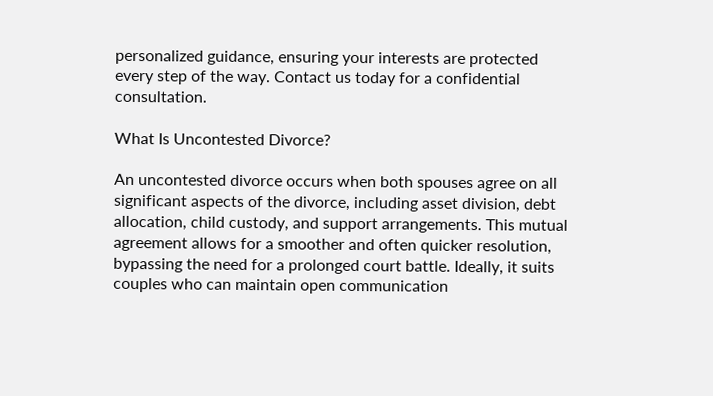personalized guidance, ensuring your interests are protected every step of the way. Contact us today for a confidential consultation.

What Is Uncontested Divorce?

An uncontested divorce occurs when both spouses agree on all significant aspects of the divorce, including asset division, debt allocation, child custody, and support arrangements. This mutual agreement allows for a smoother and often quicker resolution, bypassing the need for a prolonged court battle. Ideally, it suits couples who can maintain open communication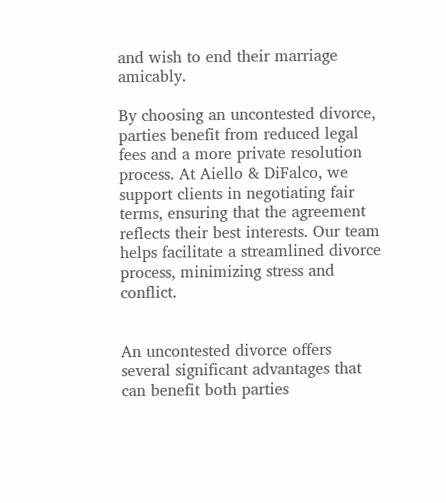and wish to end their marriage amicably.

By choosing an uncontested divorce, parties benefit from reduced legal fees and a more private resolution process. At Aiello & DiFalco, we support clients in negotiating fair terms, ensuring that the agreement reflects their best interests. Our team helps facilitate a streamlined divorce process, minimizing stress and conflict.


An uncontested divorce offers several significant advantages that can benefit both parties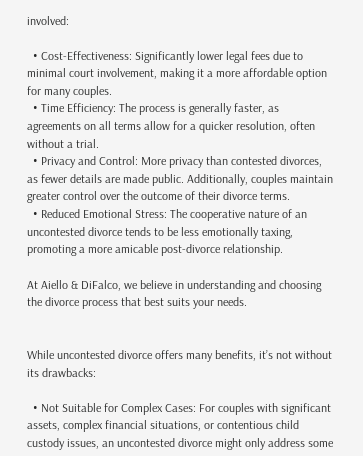involved:

  • Cost-Effectiveness: Significantly lower legal fees due to minimal court involvement, making it a more affordable option for many couples.
  • Time Efficiency: The process is generally faster, as agreements on all terms allow for a quicker resolution, often without a trial.
  • Privacy and Control: More privacy than contested divorces, as fewer details are made public. Additionally, couples maintain greater control over the outcome of their divorce terms.
  • Reduced Emotional Stress: The cooperative nature of an uncontested divorce tends to be less emotionally taxing, promoting a more amicable post-divorce relationship.

At Aiello & DiFalco, we believe in understanding and choosing the divorce process that best suits your needs.


While uncontested divorce offers many benefits, it’s not without its drawbacks:

  • Not Suitable for Complex Cases: For couples with significant assets, complex financial situations, or contentious child custody issues, an uncontested divorce might only address some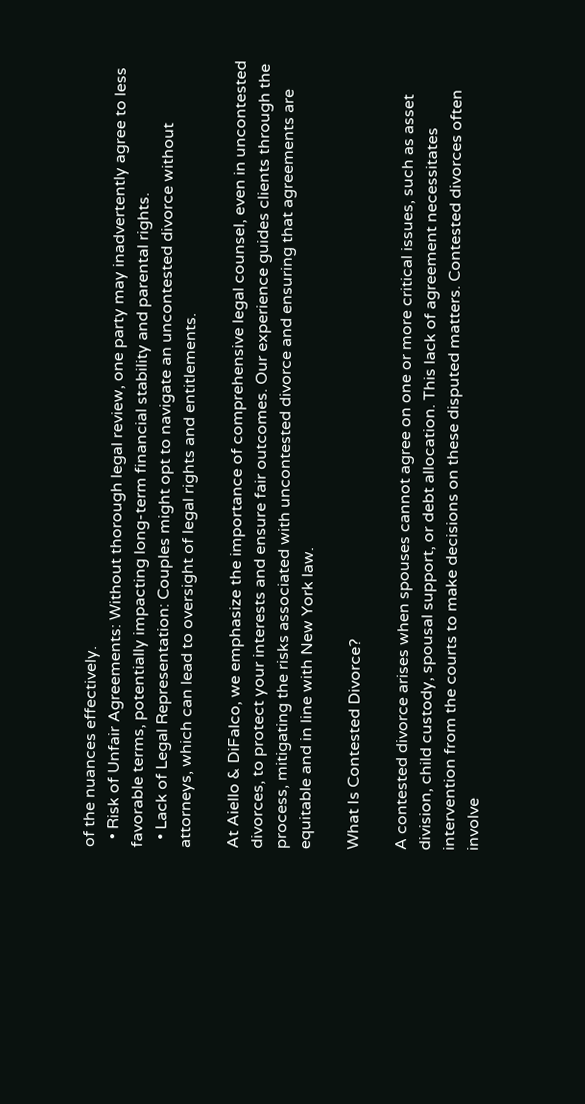of the nuances effectively.
  • Risk of Unfair Agreements: Without thorough legal review, one party may inadvertently agree to less favorable terms, potentially impacting long-term financial stability and parental rights.
  • Lack of Legal Representation: Couples might opt to navigate an uncontested divorce without attorneys, which can lead to oversight of legal rights and entitlements.

At Aiello & DiFalco, we emphasize the importance of comprehensive legal counsel, even in uncontested divorces, to protect your interests and ensure fair outcomes. Our experience guides clients through the process, mitigating the risks associated with uncontested divorce and ensuring that agreements are equitable and in line with New York law.

What Is Contested Divorce?

A contested divorce arises when spouses cannot agree on one or more critical issues, such as asset division, child custody, spousal support, or debt allocation. This lack of agreement necessitates intervention from the courts to make decisions on these disputed matters. Contested divorces often involve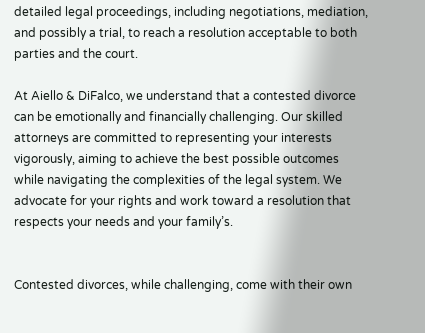detailed legal proceedings, including negotiations, mediation, and possibly a trial, to reach a resolution acceptable to both parties and the court.

At Aiello & DiFalco, we understand that a contested divorce can be emotionally and financially challenging. Our skilled attorneys are committed to representing your interests vigorously, aiming to achieve the best possible outcomes while navigating the complexities of the legal system. We advocate for your rights and work toward a resolution that respects your needs and your family’s.


Contested divorces, while challenging, come with their own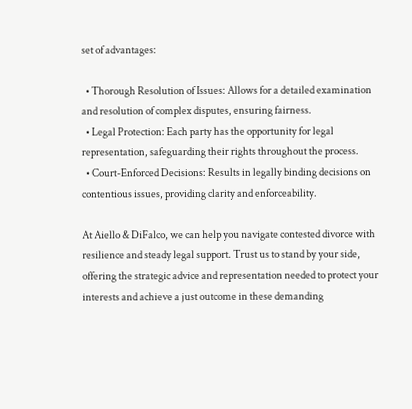set of advantages:

  • Thorough Resolution of Issues: Allows for a detailed examination and resolution of complex disputes, ensuring fairness.
  • Legal Protection: Each party has the opportunity for legal representation, safeguarding their rights throughout the process.
  • Court-Enforced Decisions: Results in legally binding decisions on contentious issues, providing clarity and enforceability.

At Aiello & DiFalco, we can help you navigate contested divorce with resilience and steady legal support. Trust us to stand by your side, offering the strategic advice and representation needed to protect your interests and achieve a just outcome in these demanding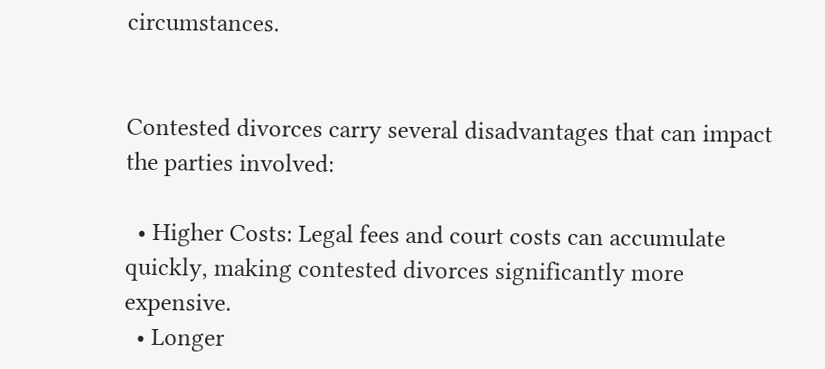circumstances.


Contested divorces carry several disadvantages that can impact the parties involved:

  • Higher Costs: Legal fees and court costs can accumulate quickly, making contested divorces significantly more expensive.
  • Longer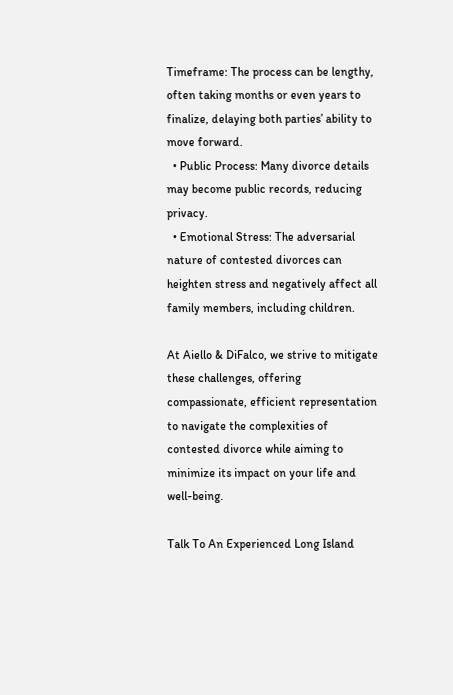Timeframe: The process can be lengthy, often taking months or even years to finalize, delaying both parties’ ability to move forward.
  • Public Process: Many divorce details may become public records, reducing privacy.
  • Emotional Stress: The adversarial nature of contested divorces can heighten stress and negatively affect all family members, including children.

At Aiello & DiFalco, we strive to mitigate these challenges, offering compassionate, efficient representation to navigate the complexities of contested divorce while aiming to minimize its impact on your life and well-being.

Talk To An Experienced Long Island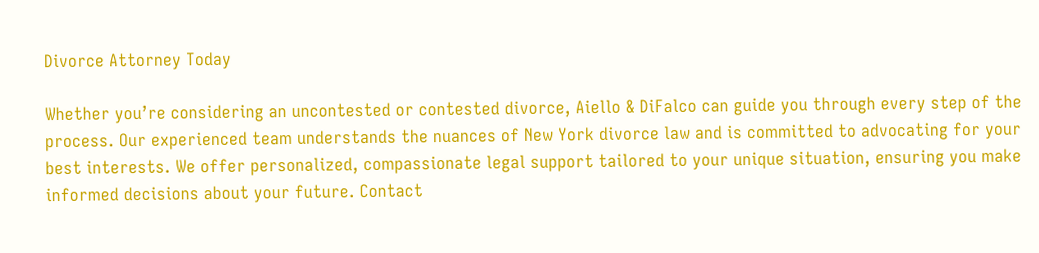Divorce Attorney Today

Whether you’re considering an uncontested or contested divorce, Aiello & DiFalco can guide you through every step of the process. Our experienced team understands the nuances of New York divorce law and is committed to advocating for your best interests. We offer personalized, compassionate legal support tailored to your unique situation, ensuring you make informed decisions about your future. Contact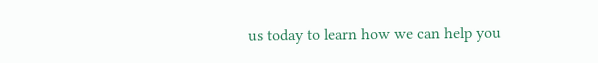us today to learn how we can help you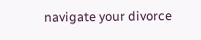navigate your divorce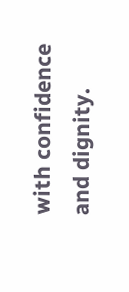with confidence and dignity.